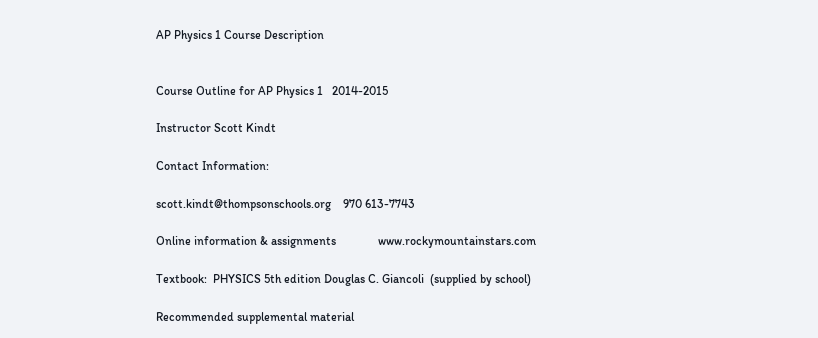AP Physics 1 Course Description


Course Outline for AP Physics 1   2014-2015

Instructor Scott Kindt

Contact Information:

scott.kindt@thompsonschools.org    970 613-7743

Online information & assignments              www.rockymountainstars.com

Textbook:  PHYSICS 5th edition Douglas C. Giancoli  (supplied by school)

Recommended supplemental material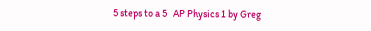5 steps to a 5   AP Physics 1 by Greg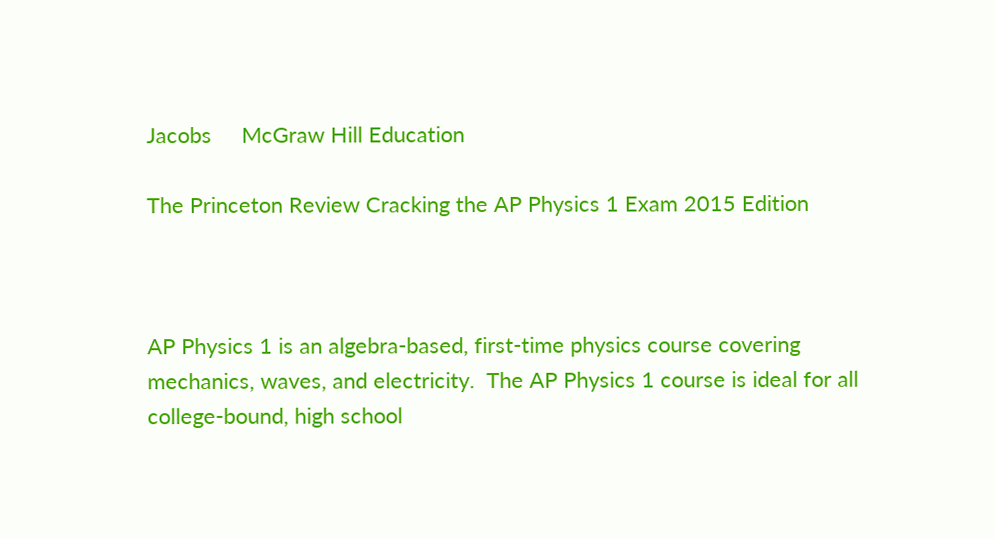Jacobs     McGraw Hill Education

The Princeton Review Cracking the AP Physics 1 Exam 2015 Edition



AP Physics 1 is an algebra-based, first-time physics course covering mechanics, waves, and electricity.  The AP Physics 1 course is ideal for all college-bound, high school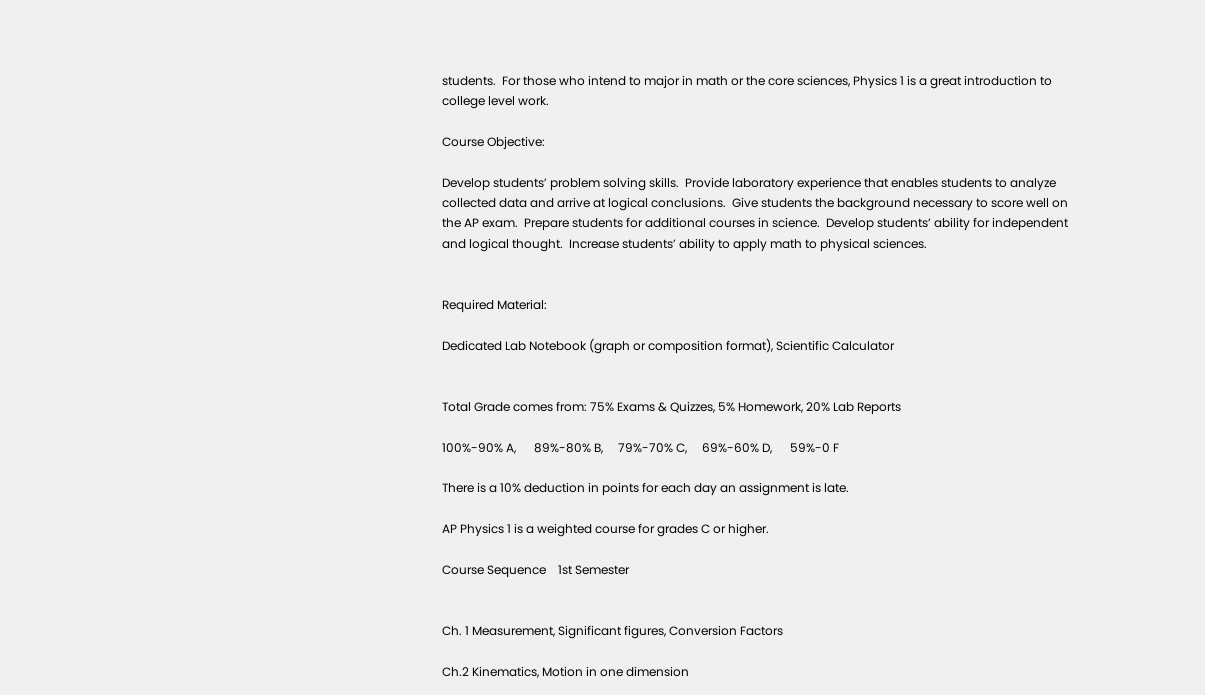students.  For those who intend to major in math or the core sciences, Physics 1 is a great introduction to college level work.

Course Objective:

Develop students’ problem solving skills.  Provide laboratory experience that enables students to analyze collected data and arrive at logical conclusions.  Give students the background necessary to score well on the AP exam.  Prepare students for additional courses in science.  Develop students’ ability for independent and logical thought.  Increase students’ ability to apply math to physical sciences.


Required Material:

Dedicated Lab Notebook (graph or composition format), Scientific Calculator


Total Grade comes from: 75% Exams & Quizzes, 5% Homework, 20% Lab Reports

100%-90% A,      89%-80% B,     79%-70% C,     69%-60% D,      59%-0 F

There is a 10% deduction in points for each day an assignment is late.

AP Physics 1 is a weighted course for grades C or higher.

Course Sequence    1st Semester


Ch. 1 Measurement, Significant figures, Conversion Factors

Ch.2 Kinematics, Motion in one dimension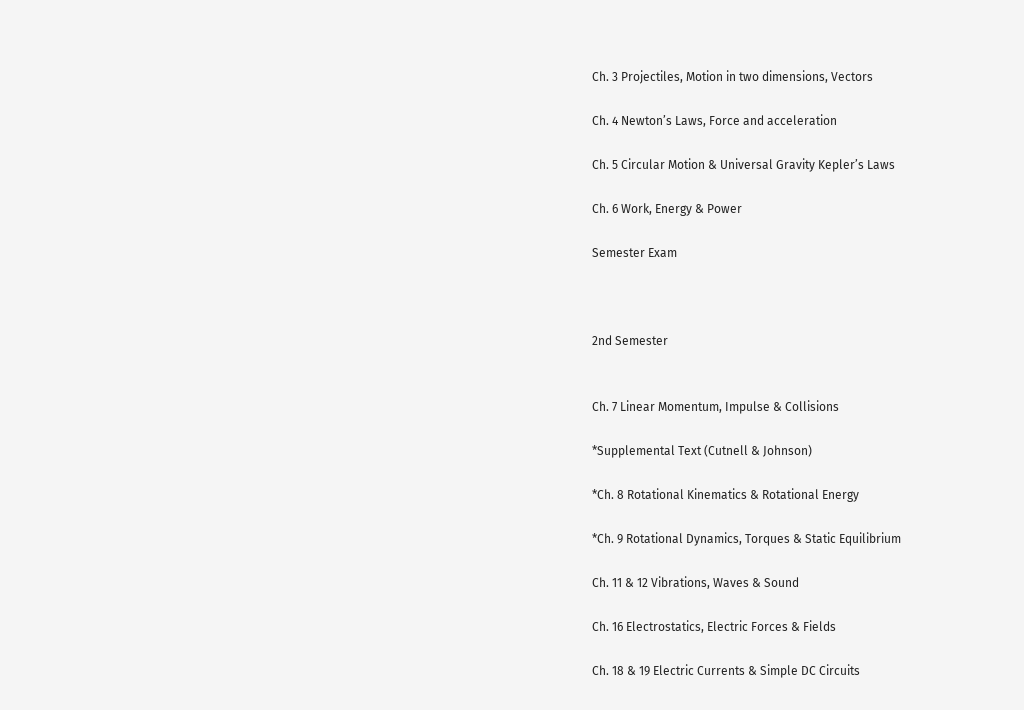Ch. 3 Projectiles, Motion in two dimensions, Vectors

Ch. 4 Newton’s Laws, Force and acceleration

Ch. 5 Circular Motion & Universal Gravity Kepler’s Laws

Ch. 6 Work, Energy & Power

Semester Exam



2nd Semester


Ch. 7 Linear Momentum, Impulse & Collisions

*Supplemental Text (Cutnell & Johnson)

*Ch. 8 Rotational Kinematics & Rotational Energy

*Ch. 9 Rotational Dynamics, Torques & Static Equilibrium

Ch. 11 & 12 Vibrations, Waves & Sound

Ch. 16 Electrostatics, Electric Forces & Fields

Ch. 18 & 19 Electric Currents & Simple DC Circuits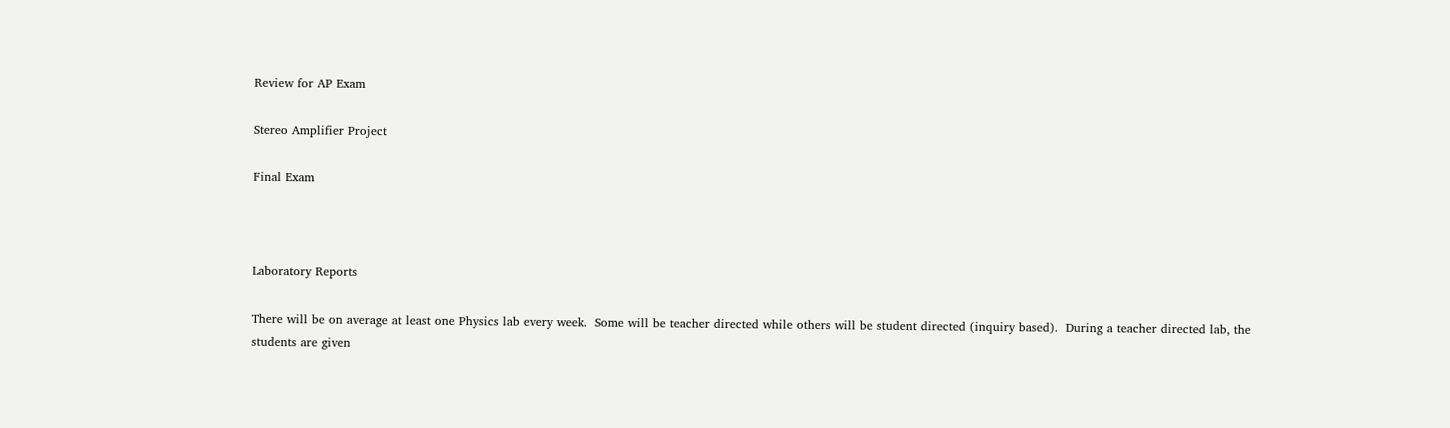Review for AP Exam

Stereo Amplifier Project

Final Exam



Laboratory Reports

There will be on average at least one Physics lab every week.  Some will be teacher directed while others will be student directed (inquiry based).  During a teacher directed lab, the students are given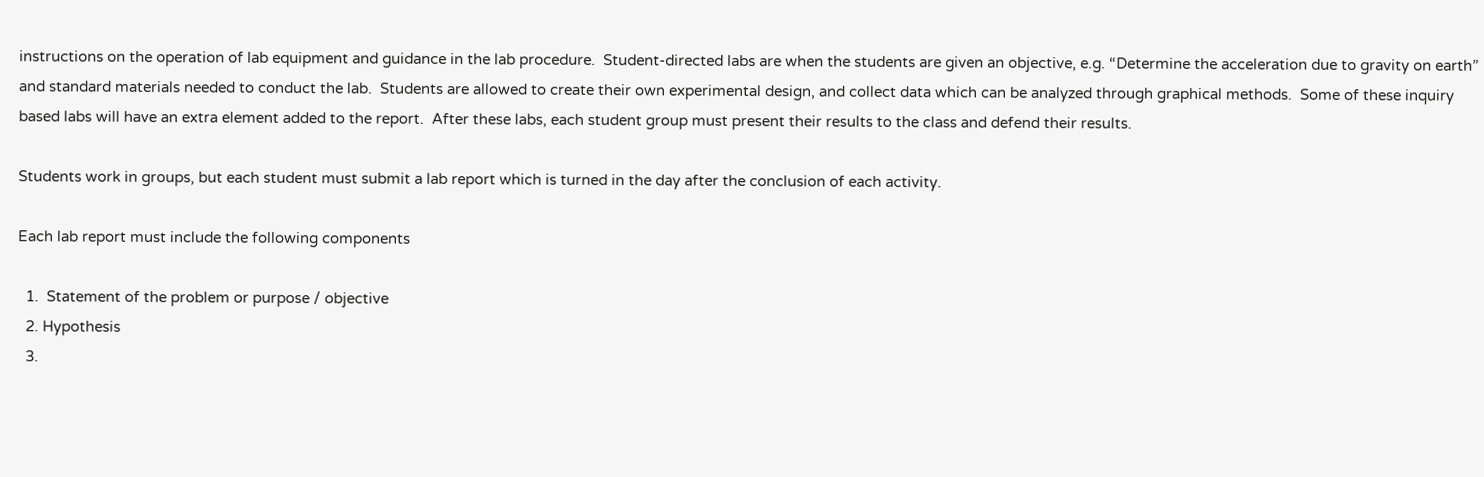instructions on the operation of lab equipment and guidance in the lab procedure.  Student-directed labs are when the students are given an objective, e.g. “Determine the acceleration due to gravity on earth” and standard materials needed to conduct the lab.  Students are allowed to create their own experimental design, and collect data which can be analyzed through graphical methods.  Some of these inquiry based labs will have an extra element added to the report.  After these labs, each student group must present their results to the class and defend their results.

Students work in groups, but each student must submit a lab report which is turned in the day after the conclusion of each activity.

Each lab report must include the following components

  1.  Statement of the problem or purpose / objective
  2. Hypothesis
  3.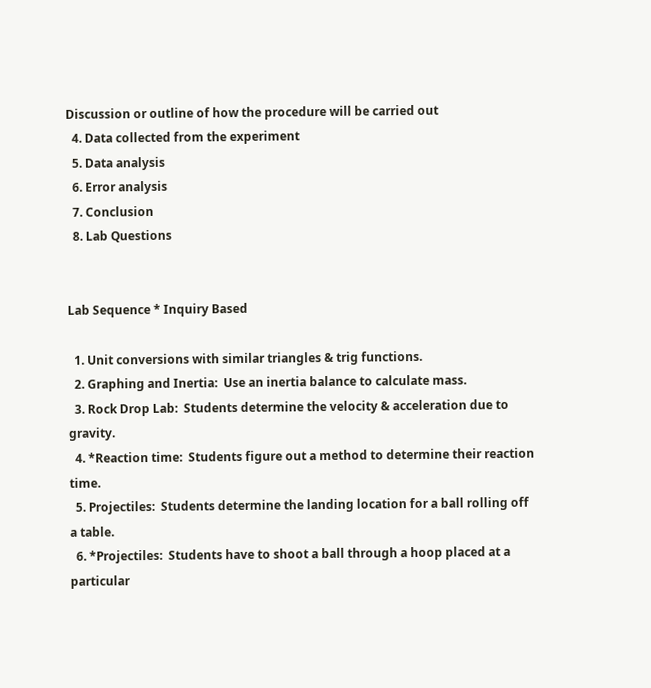Discussion or outline of how the procedure will be carried out
  4. Data collected from the experiment
  5. Data analysis
  6. Error analysis
  7. Conclusion
  8. Lab Questions


Lab Sequence * Inquiry Based

  1. Unit conversions with similar triangles & trig functions.
  2. Graphing and Inertia:  Use an inertia balance to calculate mass.
  3. Rock Drop Lab:  Students determine the velocity & acceleration due to gravity.
  4. *Reaction time:  Students figure out a method to determine their reaction time.
  5. Projectiles:  Students determine the landing location for a ball rolling off a table.
  6. *Projectiles:  Students have to shoot a ball through a hoop placed at a particular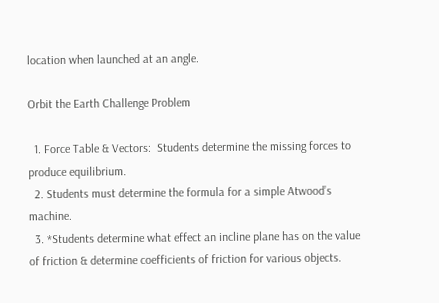location when launched at an angle.

Orbit the Earth Challenge Problem

  1. Force Table & Vectors:  Students determine the missing forces to produce equilibrium.
  2. Students must determine the formula for a simple Atwood’s machine.
  3. *Students determine what effect an incline plane has on the value of friction & determine coefficients of friction for various objects.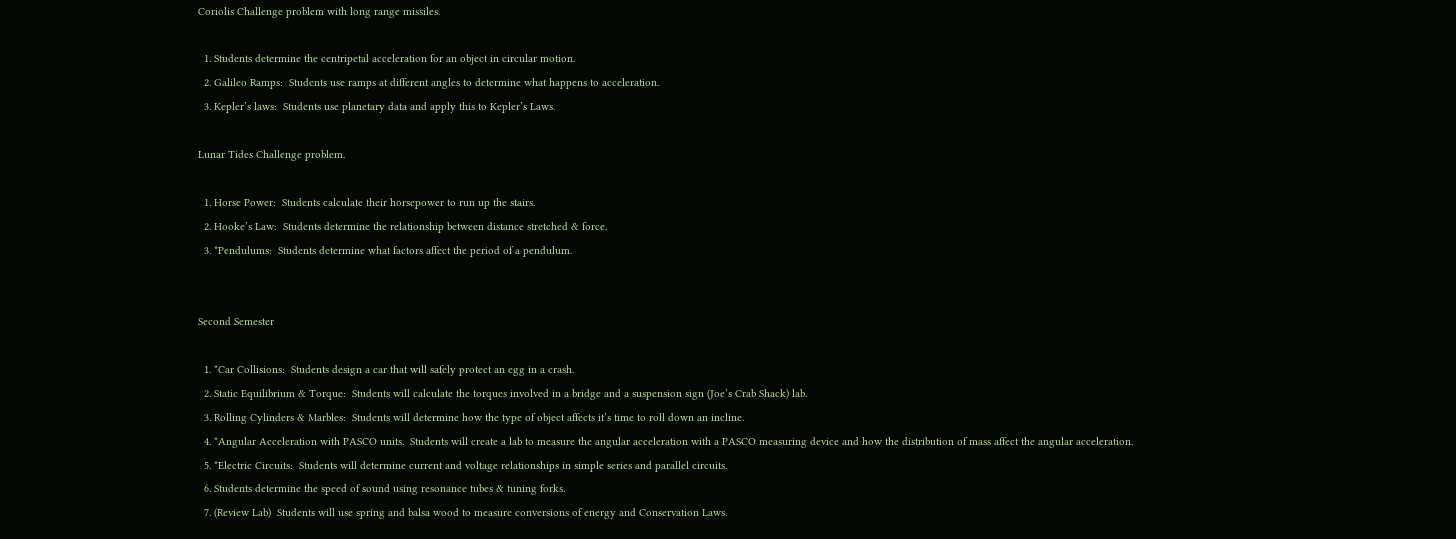Coriolis Challenge problem with long range missiles.

  1. Students determine the centripetal acceleration for an object in circular motion.
  2. Galileo Ramps:  Students use ramps at different angles to determine what happens to acceleration.
  3. Kepler’s laws:  Students use planetary data and apply this to Kepler’s Laws.

Lunar Tides Challenge problem.

  1. Horse Power:  Students calculate their horsepower to run up the stairs.
  2. Hooke’s Law:  Students determine the relationship between distance stretched & force.
  3. *Pendulums:  Students determine what factors affect the period of a pendulum.


Second Semester

  1. *Car Collisions:  Students design a car that will safely protect an egg in a crash.
  2. Static Equilibrium & Torque:  Students will calculate the torques involved in a bridge and a suspension sign (Joe’s Crab Shack) lab.
  3. Rolling Cylinders & Marbles:  Students will determine how the type of object affects it’s time to roll down an incline.
  4. *Angular Acceleration with PASCO units.  Students will create a lab to measure the angular acceleration with a PASCO measuring device and how the distribution of mass affect the angular acceleration.
  5. *Electric Circuits:  Students will determine current and voltage relationships in simple series and parallel circuits.
  6. Students determine the speed of sound using resonance tubes & tuning forks.
  7. (Review Lab)  Students will use spring and balsa wood to measure conversions of energy and Conservation Laws.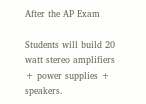After the AP Exam

Students will build 20 watt stereo amplifiers + power supplies + speakers.